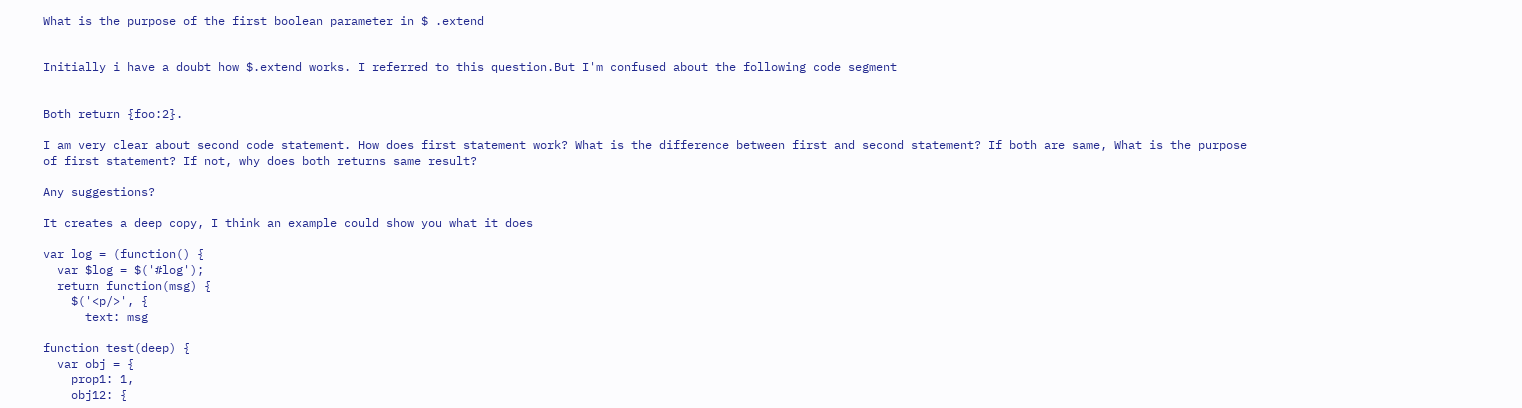What is the purpose of the first boolean parameter in $ .extend


Initially i have a doubt how $.extend works. I referred to this question.But I'm confused about the following code segment


Both return {foo:2}.

I am very clear about second code statement. How does first statement work? What is the difference between first and second statement? If both are same, What is the purpose of first statement? If not, why does both returns same result?

Any suggestions?

It creates a deep copy, I think an example could show you what it does

var log = (function() {
  var $log = $('#log');
  return function(msg) {
    $('<p/>', {
      text: msg

function test(deep) {
  var obj = {
    prop1: 1,
    obj12: {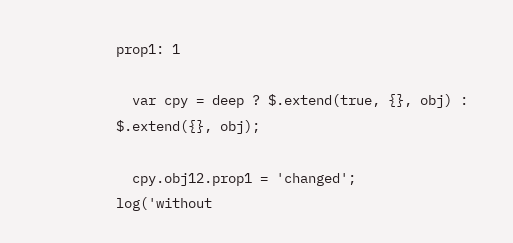prop1: 1

  var cpy = deep ? $.extend(true, {}, obj) : $.extend({}, obj);

  cpy.obj12.prop1 = 'changed';
log('without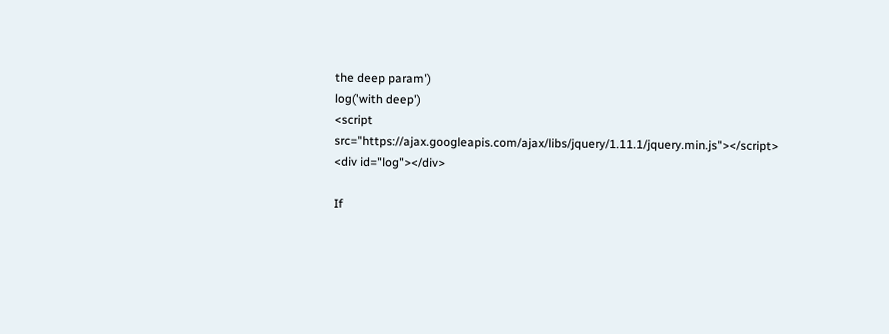the deep param')
log('with deep')
<script src="https://ajax.googleapis.com/ajax/libs/jquery/1.11.1/jquery.min.js"></script>
<div id="log"></div>

If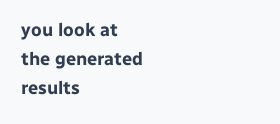you look at the generated results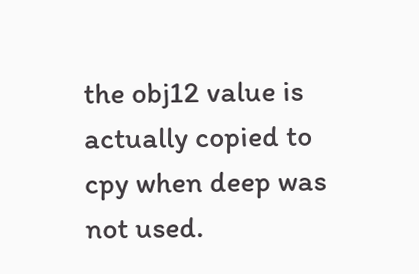the obj12 value is actually copied to cpy when deep was not used.